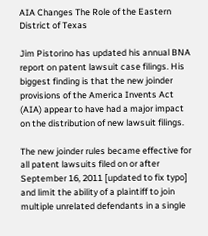AIA Changes The Role of the Eastern District of Texas

Jim Pistorino has updated his annual BNA report on patent lawsuit case filings. His biggest finding is that the new joinder provisions of the America Invents Act (AIA) appear to have had a major impact on the distribution of new lawsuit filings.

The new joinder rules became effective for all patent lawsuits filed on or after September 16, 2011 [updated to fix typo] and limit the ability of a plaintiff to join multiple unrelated defendants in a single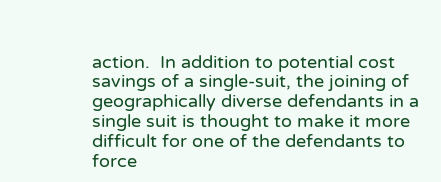action.  In addition to potential cost savings of a single-suit, the joining of geographically diverse defendants in a single suit is thought to make it more difficult for one of the defendants to force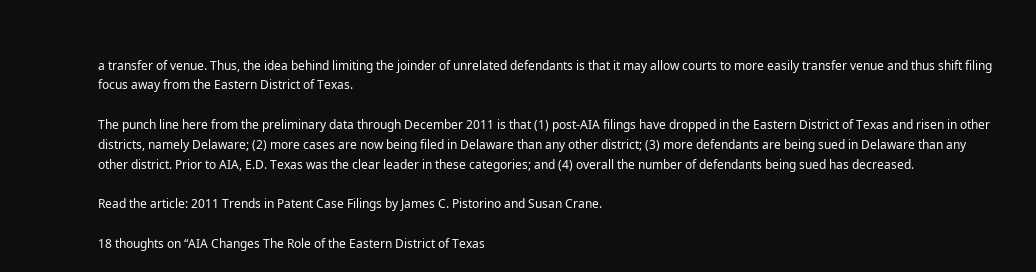a transfer of venue. Thus, the idea behind limiting the joinder of unrelated defendants is that it may allow courts to more easily transfer venue and thus shift filing focus away from the Eastern District of Texas.

The punch line here from the preliminary data through December 2011 is that (1) post-AIA filings have dropped in the Eastern District of Texas and risen in other districts, namely Delaware; (2) more cases are now being filed in Delaware than any other district; (3) more defendants are being sued in Delaware than any other district. Prior to AIA, E.D. Texas was the clear leader in these categories; and (4) overall the number of defendants being sued has decreased.

Read the article: 2011 Trends in Patent Case Filings by James C. Pistorino and Susan Crane.

18 thoughts on “AIA Changes The Role of the Eastern District of Texas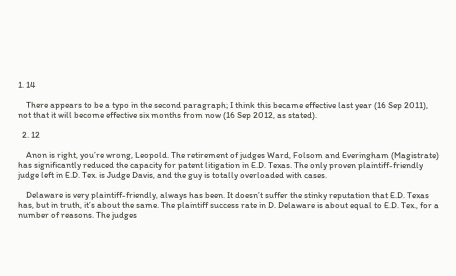1. 14

    There appears to be a typo in the second paragraph; I think this became effective last year (16 Sep 2011), not that it will become effective six months from now (16 Sep 2012, as stated).

  2. 12

    Anon is right, you’re wrong, Leopold. The retirement of judges Ward, Folsom and Everingham (Magistrate) has significantly reduced the capacity for patent litigation in E.D. Texas. The only proven plaintiff-friendly judge left in E.D. Tex. is Judge Davis, and the guy is totally overloaded with cases.

    Delaware is very plaintiff-friendly, always has been. It doesn’t suffer the stinky reputation that E.D. Texas has, but in truth, it’s about the same. The plaintiff success rate in D. Delaware is about equal to E.D. Tex., for a number of reasons. The judges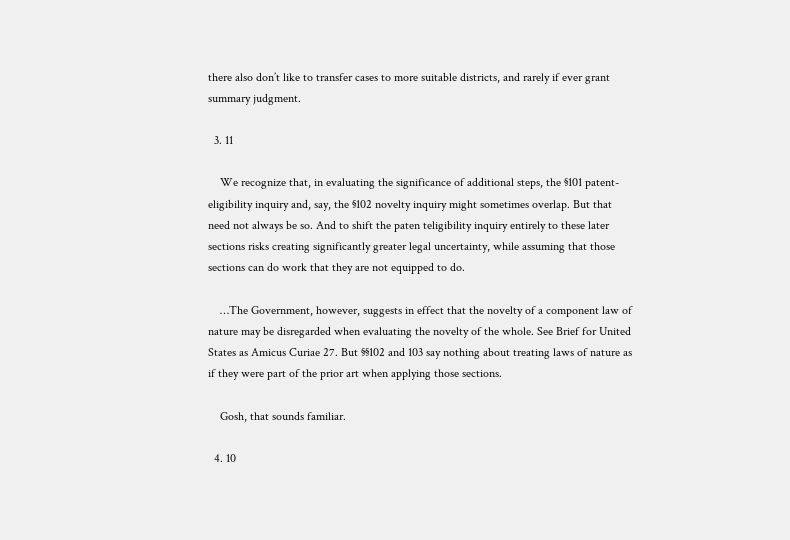there also don’t like to transfer cases to more suitable districts, and rarely if ever grant summary judgment.

  3. 11

    We recognize that, in evaluating the significance of additional steps, the §101 patent-eligibility inquiry and, say, the §102 novelty inquiry might sometimes overlap. But that need not always be so. And to shift the paten teligibility inquiry entirely to these later sections risks creating significantly greater legal uncertainty, while assuming that those sections can do work that they are not equipped to do.

    …The Government, however, suggests in effect that the novelty of a component law of nature may be disregarded when evaluating the novelty of the whole. See Brief for United States as Amicus Curiae 27. But §§102 and 103 say nothing about treating laws of nature as if they were part of the prior art when applying those sections.

    Gosh, that sounds familiar.

  4. 10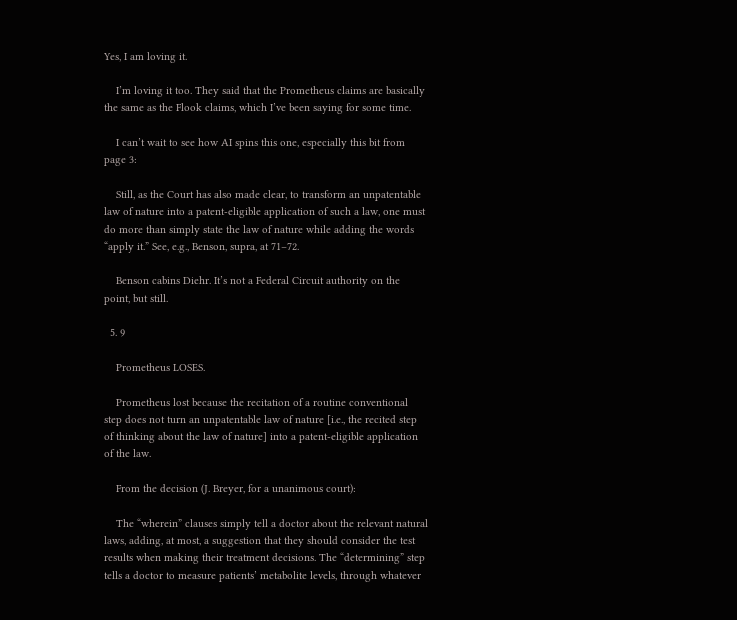Yes, I am loving it.

    I’m loving it too. They said that the Prometheus claims are basically the same as the Flook claims, which I’ve been saying for some time.

    I can’t wait to see how AI spins this one, especially this bit from page 3:

    Still, as the Court has also made clear, to transform an unpatentable law of nature into a patent-eligible application of such a law, one must do more than simply state the law of nature while adding the words “apply it.” See, e.g., Benson, supra, at 71–72.

    Benson cabins Diehr. It’s not a Federal Circuit authority on the point, but still.

  5. 9

    Prometheus LOSES.

    Prometheus lost because the recitation of a routine conventional step does not turn an unpatentable law of nature [i.e., the recited step of thinking about the law of nature] into a patent-eligible application of the law.

    From the decision (J. Breyer, for a unanimous court):

    The “wherein” clauses simply tell a doctor about the relevant natural laws, adding, at most, a suggestion that they should consider the test results when making their treatment decisions. The “determining” step tells a doctor to measure patients’ metabolite levels, through whatever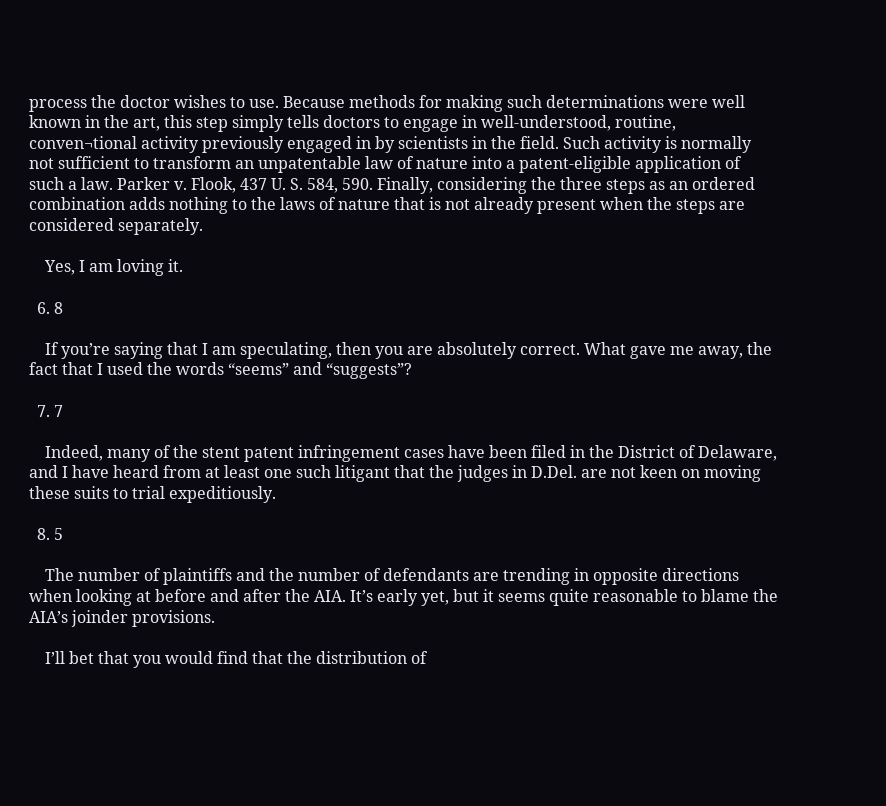process the doctor wishes to use. Because methods for making such determinations were well known in the art, this step simply tells doctors to engage in well-understood, routine, conven¬tional activity previously engaged in by scientists in the field. Such activity is normally not sufficient to transform an unpatentable law of nature into a patent-eligible application of such a law. Parker v. Flook, 437 U. S. 584, 590. Finally, considering the three steps as an ordered combination adds nothing to the laws of nature that is not already present when the steps are considered separately.

    Yes, I am loving it.

  6. 8

    If you’re saying that I am speculating, then you are absolutely correct. What gave me away, the fact that I used the words “seems” and “suggests”?

  7. 7

    Indeed, many of the stent patent infringement cases have been filed in the District of Delaware, and I have heard from at least one such litigant that the judges in D.Del. are not keen on moving these suits to trial expeditiously.

  8. 5

    The number of plaintiffs and the number of defendants are trending in opposite directions when looking at before and after the AIA. It’s early yet, but it seems quite reasonable to blame the AIA’s joinder provisions.

    I’ll bet that you would find that the distribution of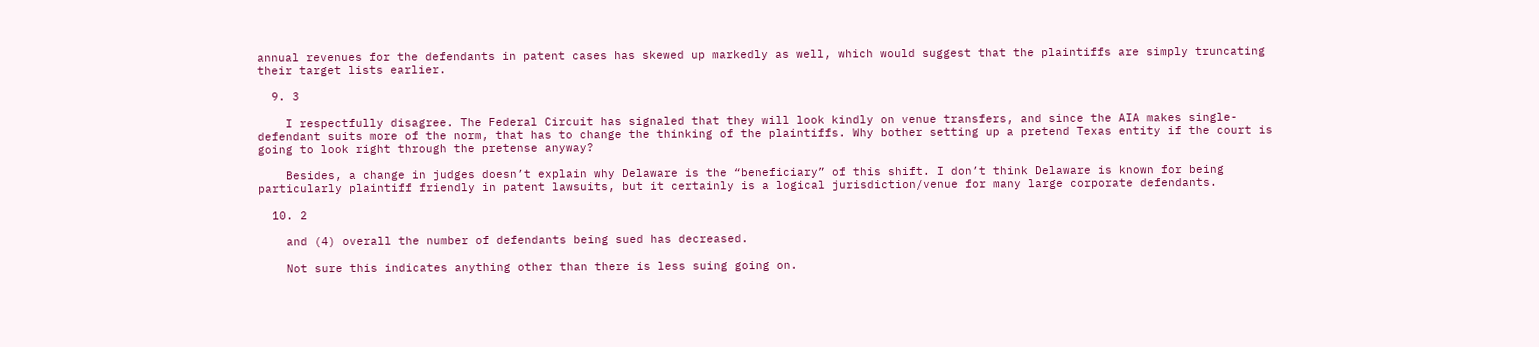annual revenues for the defendants in patent cases has skewed up markedly as well, which would suggest that the plaintiffs are simply truncating their target lists earlier.

  9. 3

    I respectfully disagree. The Federal Circuit has signaled that they will look kindly on venue transfers, and since the AIA makes single-defendant suits more of the norm, that has to change the thinking of the plaintiffs. Why bother setting up a pretend Texas entity if the court is going to look right through the pretense anyway?

    Besides, a change in judges doesn’t explain why Delaware is the “beneficiary” of this shift. I don’t think Delaware is known for being particularly plaintiff friendly in patent lawsuits, but it certainly is a logical jurisdiction/venue for many large corporate defendants.

  10. 2

    and (4) overall the number of defendants being sued has decreased.

    Not sure this indicates anything other than there is less suing going on.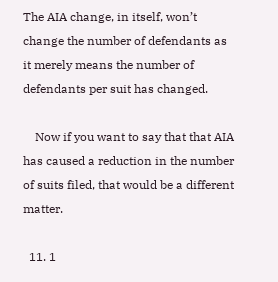The AIA change, in itself, won’t change the number of defendants as it merely means the number of defendants per suit has changed.

    Now if you want to say that that AIA has caused a reduction in the number of suits filed, that would be a different matter.

  11. 1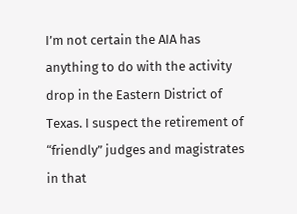I’m not certain the AIA has anything to do with the activity drop in the Eastern District of Texas. I suspect the retirement of “friendly” judges and magistrates in that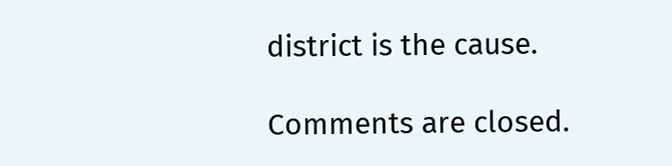district is the cause.

Comments are closed.